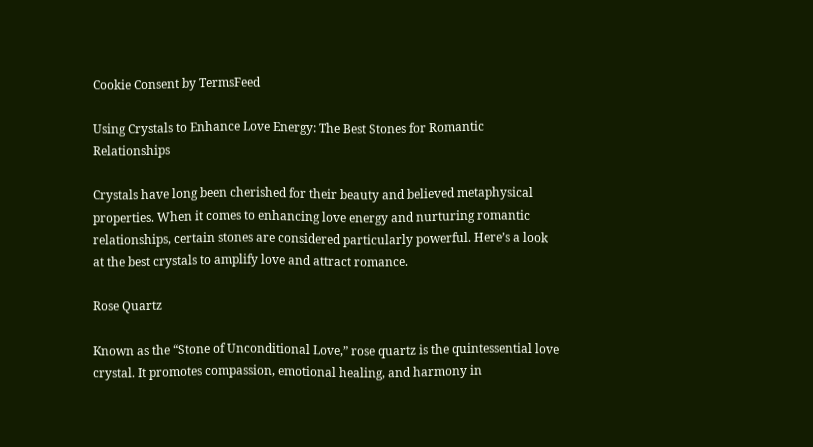Cookie Consent by TermsFeed

Using Crystals to Enhance Love Energy: The Best Stones for Romantic Relationships

Crystals have long been cherished for their beauty and believed metaphysical properties. When it comes to enhancing love energy and nurturing romantic relationships, certain stones are considered particularly powerful. Here’s a look at the best crystals to amplify love and attract romance.

Rose Quartz

Known as the “Stone of Unconditional Love,” rose quartz is the quintessential love crystal. It promotes compassion, emotional healing, and harmony in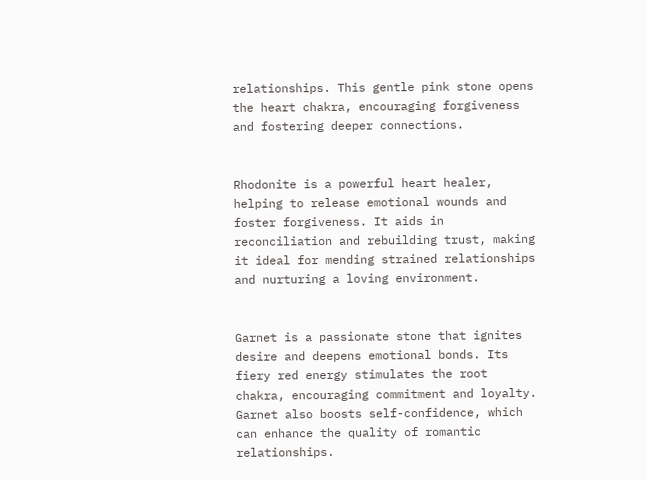relationships. This gentle pink stone opens the heart chakra, encouraging forgiveness and fostering deeper connections.


Rhodonite is a powerful heart healer, helping to release emotional wounds and foster forgiveness. It aids in reconciliation and rebuilding trust, making it ideal for mending strained relationships and nurturing a loving environment.


Garnet is a passionate stone that ignites desire and deepens emotional bonds. Its fiery red energy stimulates the root chakra, encouraging commitment and loyalty. Garnet also boosts self-confidence, which can enhance the quality of romantic relationships.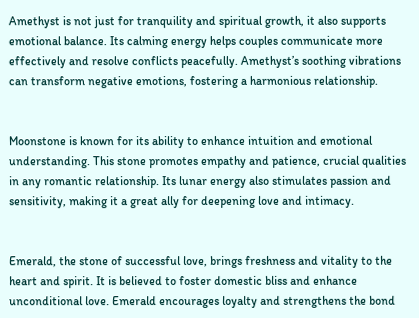Amethyst is not just for tranquility and spiritual growth, it also supports emotional balance. Its calming energy helps couples communicate more effectively and resolve conflicts peacefully. Amethyst’s soothing vibrations can transform negative emotions, fostering a harmonious relationship.


Moonstone is known for its ability to enhance intuition and emotional understanding. This stone promotes empathy and patience, crucial qualities in any romantic relationship. Its lunar energy also stimulates passion and sensitivity, making it a great ally for deepening love and intimacy.


Emerald, the stone of successful love, brings freshness and vitality to the heart and spirit. It is believed to foster domestic bliss and enhance unconditional love. Emerald encourages loyalty and strengthens the bond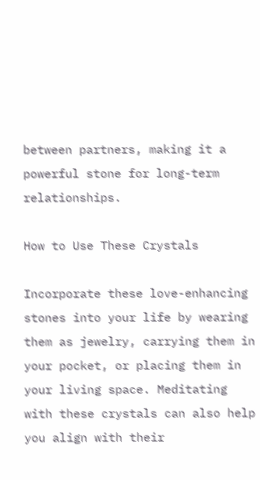between partners, making it a powerful stone for long-term relationships.

How to Use These Crystals

Incorporate these love-enhancing stones into your life by wearing them as jewelry, carrying them in your pocket, or placing them in your living space. Meditating with these crystals can also help you align with their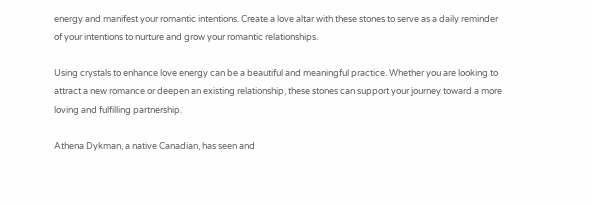energy and manifest your romantic intentions. Create a love altar with these stones to serve as a daily reminder of your intentions to nurture and grow your romantic relationships.

Using crystals to enhance love energy can be a beautiful and meaningful practice. Whether you are looking to attract a new romance or deepen an existing relationship, these stones can support your journey toward a more loving and fulfilling partnership.

Athena Dykman, a native Canadian, has seen and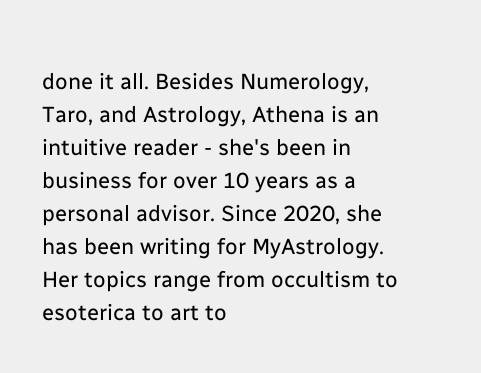done it all. Besides Numerology, Taro, and Astrology, Athena is an intuitive reader - she's been in business for over 10 years as a personal advisor. Since 2020, she has been writing for MyAstrology. Her topics range from occultism to esoterica to art to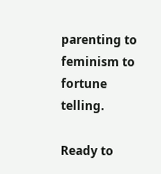parenting to feminism to fortune telling.

Ready to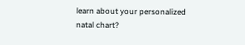learn about your personalized natal chart?